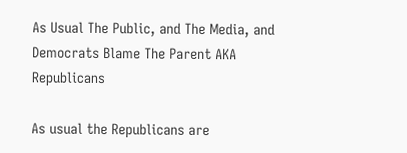As Usual The Public, and The Media, and Democrats Blame The Parent AKA Republicans

As usual the Republicans are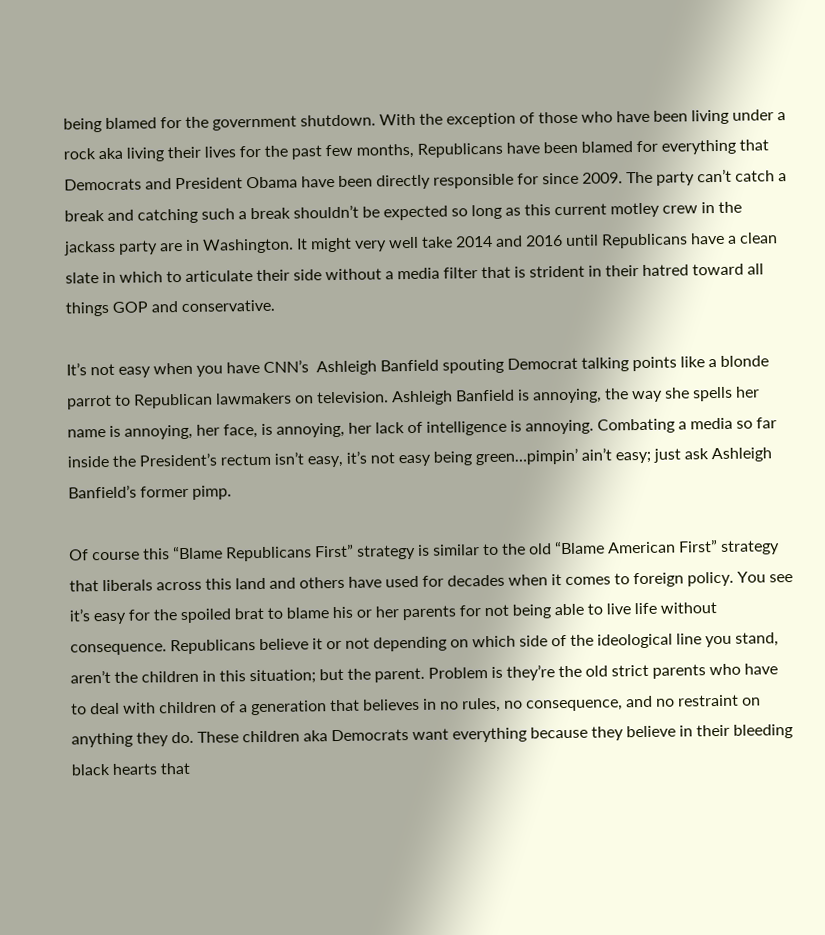being blamed for the government shutdown. With the exception of those who have been living under a rock aka living their lives for the past few months, Republicans have been blamed for everything that Democrats and President Obama have been directly responsible for since 2009. The party can’t catch a break and catching such a break shouldn’t be expected so long as this current motley crew in the jackass party are in Washington. It might very well take 2014 and 2016 until Republicans have a clean slate in which to articulate their side without a media filter that is strident in their hatred toward all things GOP and conservative.

It’s not easy when you have CNN’s  Ashleigh Banfield spouting Democrat talking points like a blonde parrot to Republican lawmakers on television. Ashleigh Banfield is annoying, the way she spells her name is annoying, her face, is annoying, her lack of intelligence is annoying. Combating a media so far inside the President’s rectum isn’t easy, it’s not easy being green…pimpin’ ain’t easy; just ask Ashleigh Banfield’s former pimp.

Of course this “Blame Republicans First” strategy is similar to the old “Blame American First” strategy that liberals across this land and others have used for decades when it comes to foreign policy. You see it’s easy for the spoiled brat to blame his or her parents for not being able to live life without consequence. Republicans believe it or not depending on which side of the ideological line you stand, aren’t the children in this situation; but the parent. Problem is they’re the old strict parents who have to deal with children of a generation that believes in no rules, no consequence, and no restraint on anything they do. These children aka Democrats want everything because they believe in their bleeding black hearts that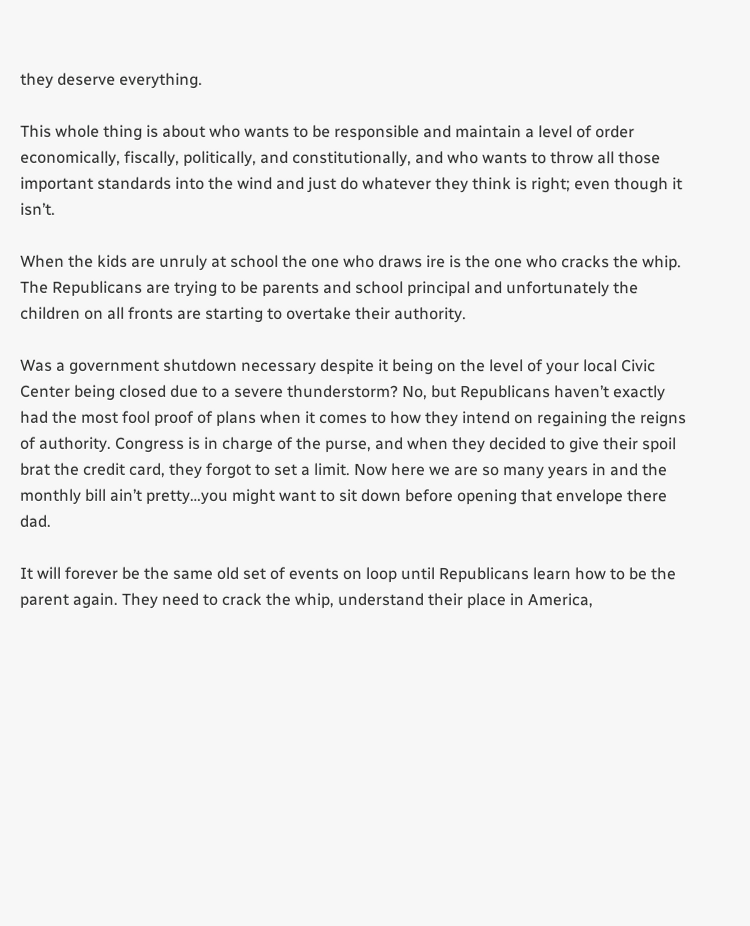they deserve everything.

This whole thing is about who wants to be responsible and maintain a level of order economically, fiscally, politically, and constitutionally, and who wants to throw all those important standards into the wind and just do whatever they think is right; even though it isn’t.

When the kids are unruly at school the one who draws ire is the one who cracks the whip. The Republicans are trying to be parents and school principal and unfortunately the children on all fronts are starting to overtake their authority.

Was a government shutdown necessary despite it being on the level of your local Civic Center being closed due to a severe thunderstorm? No, but Republicans haven’t exactly had the most fool proof of plans when it comes to how they intend on regaining the reigns of authority. Congress is in charge of the purse, and when they decided to give their spoil brat the credit card, they forgot to set a limit. Now here we are so many years in and the monthly bill ain’t pretty…you might want to sit down before opening that envelope there dad.

It will forever be the same old set of events on loop until Republicans learn how to be the parent again. They need to crack the whip, understand their place in America,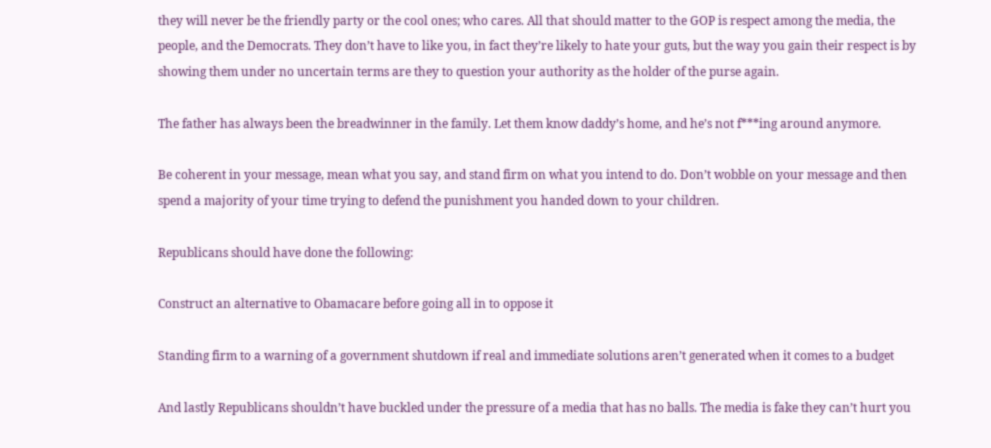they will never be the friendly party or the cool ones; who cares. All that should matter to the GOP is respect among the media, the people, and the Democrats. They don’t have to like you, in fact they’re likely to hate your guts, but the way you gain their respect is by showing them under no uncertain terms are they to question your authority as the holder of the purse again.

The father has always been the breadwinner in the family. Let them know daddy’s home, and he’s not f***ing around anymore.

Be coherent in your message, mean what you say, and stand firm on what you intend to do. Don’t wobble on your message and then spend a majority of your time trying to defend the punishment you handed down to your children.

Republicans should have done the following:

Construct an alternative to Obamacare before going all in to oppose it

Standing firm to a warning of a government shutdown if real and immediate solutions aren’t generated when it comes to a budget

And lastly Republicans shouldn’t have buckled under the pressure of a media that has no balls. The media is fake they can’t hurt you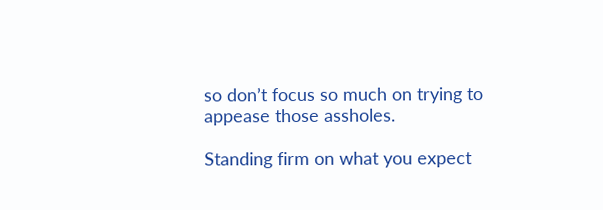so don’t focus so much on trying to appease those assholes.

Standing firm on what you expect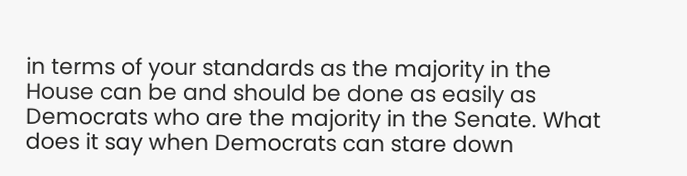in terms of your standards as the majority in the House can be and should be done as easily as Democrats who are the majority in the Senate. What does it say when Democrats can stare down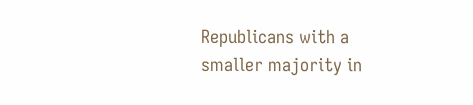Republicans with a smaller majority in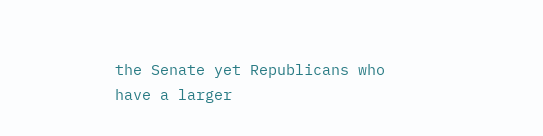the Senate yet Republicans who have a larger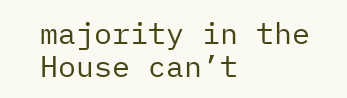majority in the House can’t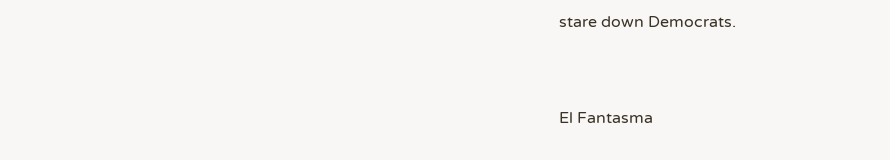stare down Democrats.



El Fantasma